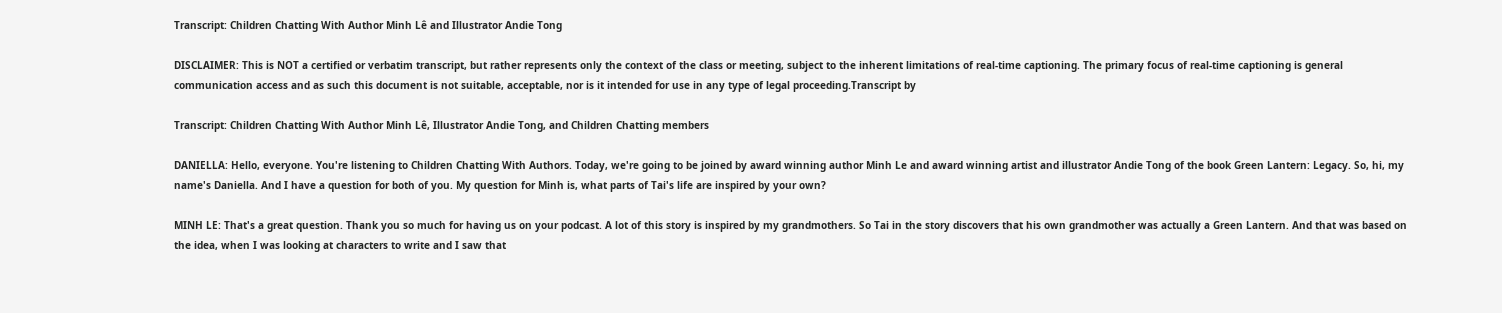Transcript: Children Chatting With Author Minh Lê and Illustrator Andie Tong

DISCLAIMER: This is NOT a certified or verbatim transcript, but rather represents only the context of the class or meeting, subject to the inherent limitations of real-time captioning. The primary focus of real-time captioning is general communication access and as such this document is not suitable, acceptable, nor is it intended for use in any type of legal proceeding.Transcript by

Transcript: Children Chatting With Author Minh Lê, Illustrator Andie Tong, and Children Chatting members

DANIELLA: Hello, everyone. You're listening to Children Chatting With Authors. Today, we're going to be joined by award winning author Minh Le and award winning artist and illustrator Andie Tong of the book Green Lantern: Legacy. So, hi, my name's Daniella. And I have a question for both of you. My question for Minh is, what parts of Tai's life are inspired by your own?

MINH LE: That's a great question. Thank you so much for having us on your podcast. A lot of this story is inspired by my grandmothers. So Tai in the story discovers that his own grandmother was actually a Green Lantern. And that was based on the idea, when I was looking at characters to write and I saw that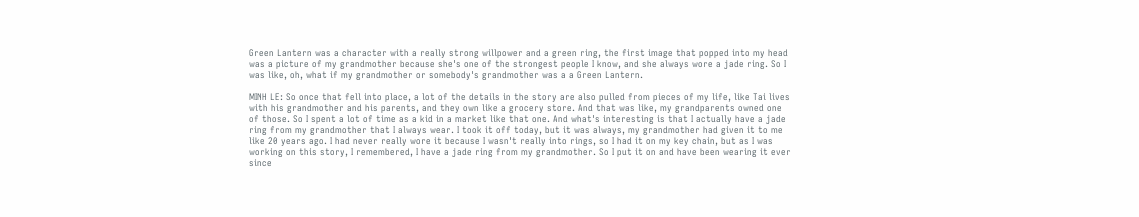Green Lantern was a character with a really strong willpower and a green ring, the first image that popped into my head was a picture of my grandmother because she's one of the strongest people I know, and she always wore a jade ring. So I was like, oh, what if my grandmother or somebody's grandmother was a a Green Lantern.

MINH LE: So once that fell into place, a lot of the details in the story are also pulled from pieces of my life, like Tai lives with his grandmother and his parents, and they own like a grocery store. And that was like, my grandparents owned one of those. So I spent a lot of time as a kid in a market like that one. And what's interesting is that I actually have a jade ring from my grandmother that I always wear. I took it off today, but it was always, my grandmother had given it to me like 20 years ago. I had never really wore it because I wasn't really into rings, so I had it on my key chain, but as I was working on this story, I remembered, I have a jade ring from my grandmother. So I put it on and have been wearing it ever since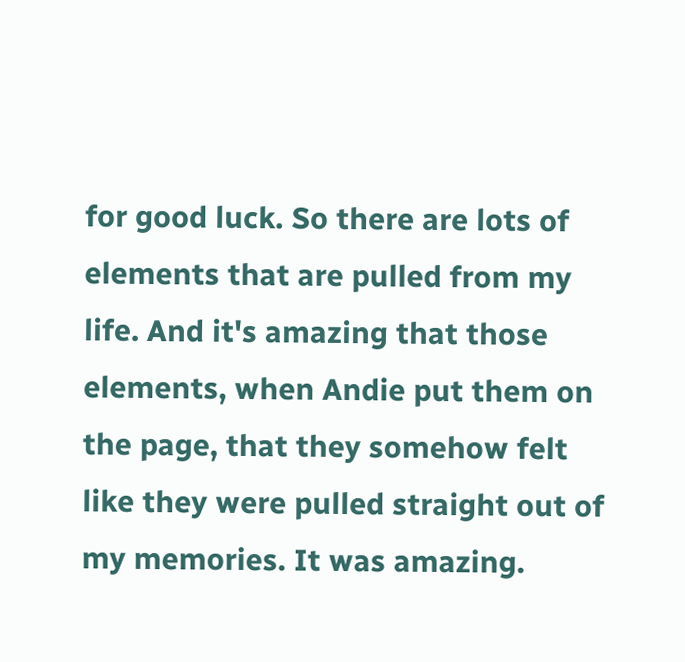for good luck. So there are lots of elements that are pulled from my life. And it's amazing that those elements, when Andie put them on the page, that they somehow felt like they were pulled straight out of my memories. It was amazing.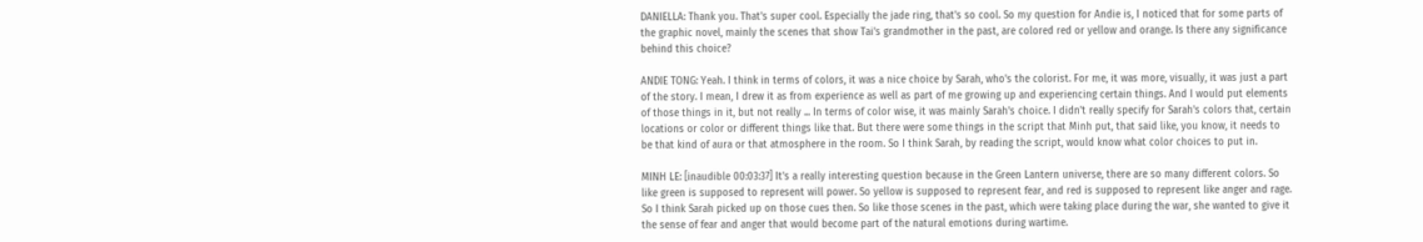DANIELLA: Thank you. That's super cool. Especially the jade ring, that's so cool. So my question for Andie is, I noticed that for some parts of the graphic novel, mainly the scenes that show Tai's grandmother in the past, are colored red or yellow and orange. Is there any significance behind this choice?

ANDIE TONG: Yeah. I think in terms of colors, it was a nice choice by Sarah, who's the colorist. For me, it was more, visually, it was just a part of the story. I mean, I drew it as from experience as well as part of me growing up and experiencing certain things. And I would put elements of those things in it, but not really ... In terms of color wise, it was mainly Sarah's choice. I didn't really specify for Sarah's colors that, certain locations or color or different things like that. But there were some things in the script that Minh put, that said like, you know, it needs to be that kind of aura or that atmosphere in the room. So I think Sarah, by reading the script, would know what color choices to put in.

MINH LE: [inaudible 00:03:37] It's a really interesting question because in the Green Lantern universe, there are so many different colors. So like green is supposed to represent will power. So yellow is supposed to represent fear, and red is supposed to represent like anger and rage. So I think Sarah picked up on those cues then. So like those scenes in the past, which were taking place during the war, she wanted to give it the sense of fear and anger that would become part of the natural emotions during wartime.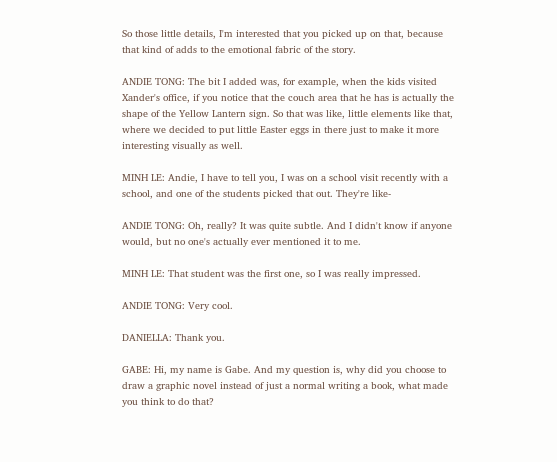So those little details, I'm interested that you picked up on that, because that kind of adds to the emotional fabric of the story.

ANDIE TONG: The bit I added was, for example, when the kids visited Xander's office, if you notice that the couch area that he has is actually the shape of the Yellow Lantern sign. So that was like, little elements like that, where we decided to put little Easter eggs in there just to make it more interesting visually as well.

MINH LE: Andie, I have to tell you, I was on a school visit recently with a school, and one of the students picked that out. They're like-

ANDIE TONG: Oh, really? It was quite subtle. And I didn't know if anyone would, but no one's actually ever mentioned it to me.

MINH LE: That student was the first one, so I was really impressed.

ANDIE TONG: Very cool.

DANIELLA: Thank you.

GABE: Hi, my name is Gabe. And my question is, why did you choose to draw a graphic novel instead of just a normal writing a book, what made you think to do that?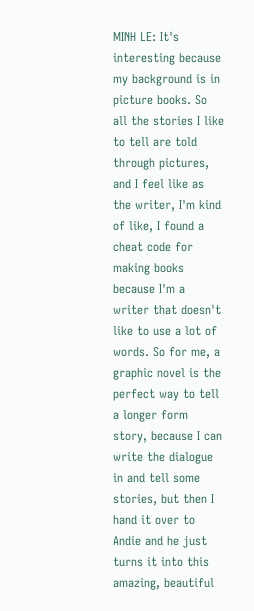MINH LE: It's interesting because my background is in picture books. So all the stories I like to tell are told through pictures, and I feel like as the writer, I'm kind of like, I found a cheat code for making books because I'm a writer that doesn't like to use a lot of words. So for me, a graphic novel is the perfect way to tell a longer form story, because I can write the dialogue in and tell some stories, but then I hand it over to Andie and he just turns it into this amazing, beautiful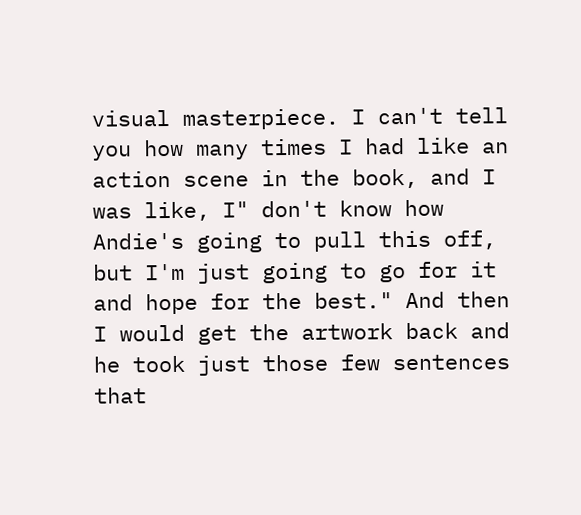visual masterpiece. I can't tell you how many times I had like an action scene in the book, and I was like, I" don't know how Andie's going to pull this off, but I'm just going to go for it and hope for the best." And then I would get the artwork back and he took just those few sentences that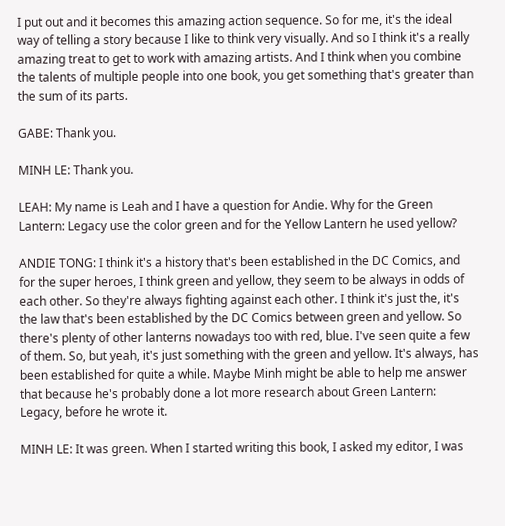I put out and it becomes this amazing action sequence. So for me, it's the ideal way of telling a story because I like to think very visually. And so I think it's a really amazing treat to get to work with amazing artists. And I think when you combine the talents of multiple people into one book, you get something that's greater than the sum of its parts.

GABE: Thank you.

MINH LE: Thank you.

LEAH: My name is Leah and I have a question for Andie. Why for the Green Lantern: Legacy use the color green and for the Yellow Lantern he used yellow?

ANDIE TONG: I think it's a history that's been established in the DC Comics, and for the super heroes, I think green and yellow, they seem to be always in odds of each other. So they're always fighting against each other. I think it's just the, it's the law that's been established by the DC Comics between green and yellow. So there's plenty of other lanterns nowadays too with red, blue. I've seen quite a few of them. So, but yeah, it's just something with the green and yellow. It's always, has been established for quite a while. Maybe Minh might be able to help me answer that because he's probably done a lot more research about Green Lantern: Legacy, before he wrote it.

MINH LE: It was green. When I started writing this book, I asked my editor, I was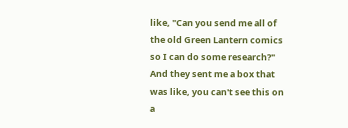like, "Can you send me all of the old Green Lantern comics so I can do some research?" And they sent me a box that was like, you can't see this on a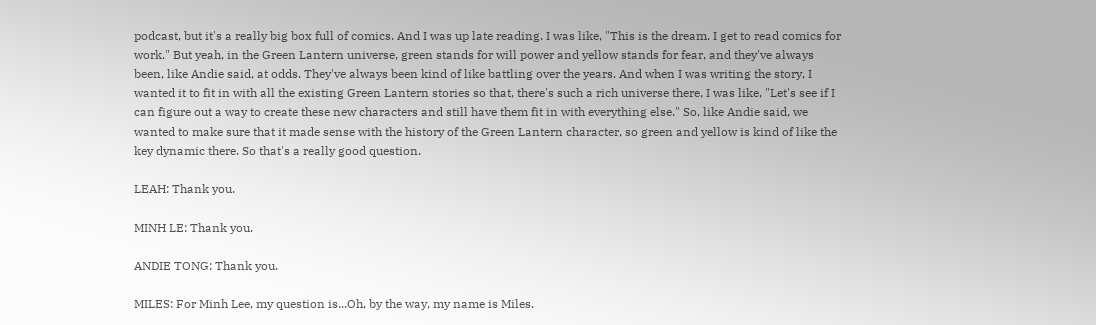podcast, but it's a really big box full of comics. And I was up late reading. I was like, "This is the dream. I get to read comics for work." But yeah, in the Green Lantern universe, green stands for will power and yellow stands for fear, and they've always been, like Andie said, at odds. They've always been kind of like battling over the years. And when I was writing the story, I wanted it to fit in with all the existing Green Lantern stories so that, there's such a rich universe there, I was like, "Let's see if I can figure out a way to create these new characters and still have them fit in with everything else." So, like Andie said, we wanted to make sure that it made sense with the history of the Green Lantern character, so green and yellow is kind of like the key dynamic there. So that's a really good question.

LEAH: Thank you.

MINH LE: Thank you.

ANDIE TONG: Thank you.

MILES: For Minh Lee, my question is...Oh, by the way, my name is Miles.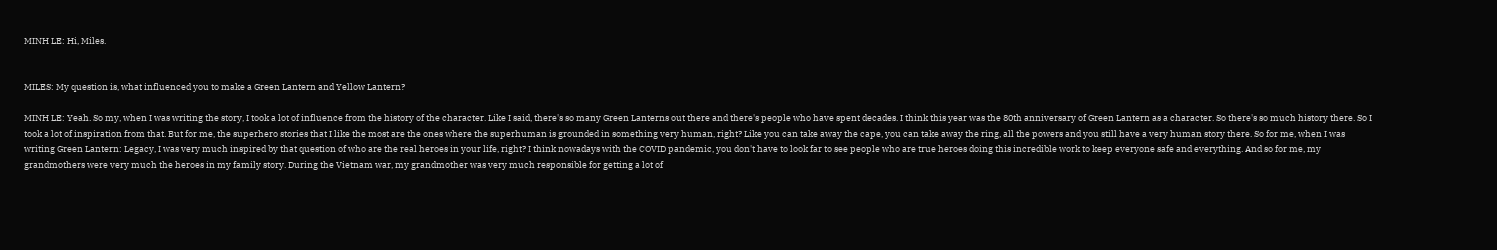MINH LE: Hi, Miles.


MILES: My question is, what influenced you to make a Green Lantern and Yellow Lantern?

MINH LE: Yeah. So my, when I was writing the story, I took a lot of influence from the history of the character. Like I said, there's so many Green Lanterns out there and there's people who have spent decades. I think this year was the 80th anniversary of Green Lantern as a character. So there's so much history there. So I took a lot of inspiration from that. But for me, the superhero stories that I like the most are the ones where the superhuman is grounded in something very human, right? Like you can take away the cape, you can take away the ring, all the powers and you still have a very human story there. So for me, when I was writing Green Lantern: Legacy, I was very much inspired by that question of who are the real heroes in your life, right? I think nowadays with the COVID pandemic, you don't have to look far to see people who are true heroes doing this incredible work to keep everyone safe and everything. And so for me, my grandmothers were very much the heroes in my family story. During the Vietnam war, my grandmother was very much responsible for getting a lot of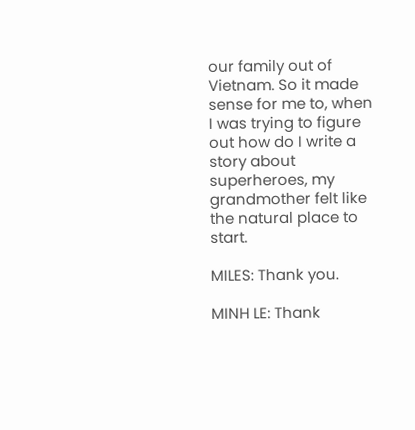our family out of Vietnam. So it made sense for me to, when I was trying to figure out how do I write a story about superheroes, my grandmother felt like the natural place to start.

MILES: Thank you.

MINH LE: Thank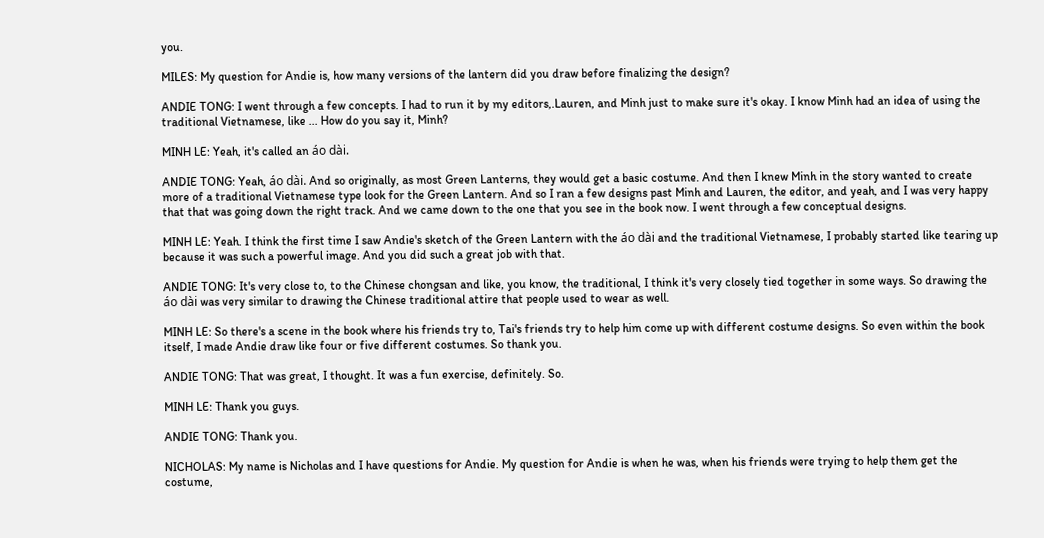you.

MILES: My question for Andie is, how many versions of the lantern did you draw before finalizing the design?

ANDIE TONG: I went through a few concepts. I had to run it by my editors,.Lauren, and Minh just to make sure it's okay. I know Minh had an idea of using the traditional Vietnamese, like ... How do you say it, Minh?

MINH LE: Yeah, it's called an áo dài.

ANDIE TONG: Yeah, áo dài. And so originally, as most Green Lanterns, they would get a basic costume. And then I knew Minh in the story wanted to create more of a traditional Vietnamese type look for the Green Lantern. And so I ran a few designs past Minh and Lauren, the editor, and yeah, and I was very happy that that was going down the right track. And we came down to the one that you see in the book now. I went through a few conceptual designs.

MINH LE: Yeah. I think the first time I saw Andie's sketch of the Green Lantern with the áo dài and the traditional Vietnamese, I probably started like tearing up because it was such a powerful image. And you did such a great job with that.

ANDIE TONG: It's very close to, to the Chinese chongsan and like, you know, the traditional, I think it's very closely tied together in some ways. So drawing the áo dài was very similar to drawing the Chinese traditional attire that people used to wear as well.

MINH LE: So there's a scene in the book where his friends try to, Tai's friends try to help him come up with different costume designs. So even within the book itself, I made Andie draw like four or five different costumes. So thank you.

ANDIE TONG: That was great, I thought. It was a fun exercise, definitely. So.

MINH LE: Thank you guys.

ANDIE TONG: Thank you.

NICHOLAS: My name is Nicholas and I have questions for Andie. My question for Andie is when he was, when his friends were trying to help them get the costume,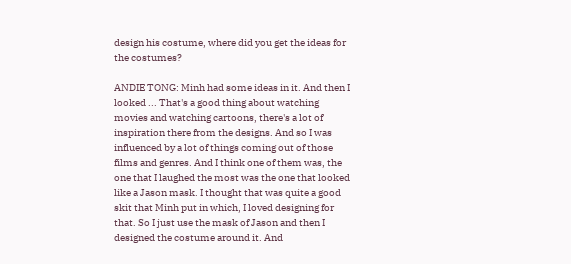design his costume, where did you get the ideas for the costumes?

ANDIE TONG: Minh had some ideas in it. And then I looked ... That's a good thing about watching movies and watching cartoons, there's a lot of inspiration there from the designs. And so I was influenced by a lot of things coming out of those films and genres. And I think one of them was, the one that I laughed the most was the one that looked like a Jason mask. I thought that was quite a good skit that Minh put in which, I loved designing for that. So I just use the mask of Jason and then I designed the costume around it. And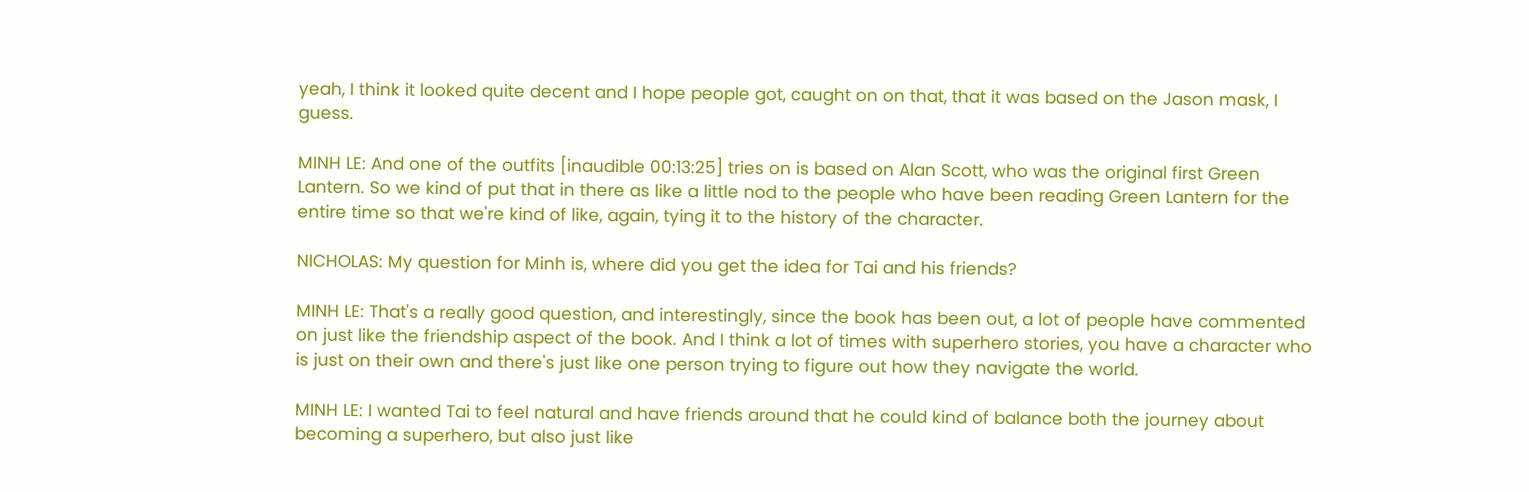yeah, I think it looked quite decent and I hope people got, caught on on that, that it was based on the Jason mask, I guess.

MINH LE: And one of the outfits [inaudible 00:13:25] tries on is based on Alan Scott, who was the original first Green Lantern. So we kind of put that in there as like a little nod to the people who have been reading Green Lantern for the entire time so that we're kind of like, again, tying it to the history of the character.

NICHOLAS: My question for Minh is, where did you get the idea for Tai and his friends?

MINH LE: That's a really good question, and interestingly, since the book has been out, a lot of people have commented on just like the friendship aspect of the book. And I think a lot of times with superhero stories, you have a character who is just on their own and there's just like one person trying to figure out how they navigate the world.

MINH LE: I wanted Tai to feel natural and have friends around that he could kind of balance both the journey about becoming a superhero, but also just like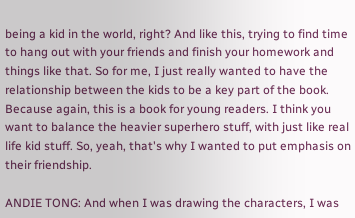being a kid in the world, right? And like this, trying to find time to hang out with your friends and finish your homework and things like that. So for me, I just really wanted to have the relationship between the kids to be a key part of the book. Because again, this is a book for young readers. I think you want to balance the heavier superhero stuff, with just like real life kid stuff. So, yeah, that's why I wanted to put emphasis on their friendship.

ANDIE TONG: And when I was drawing the characters, I was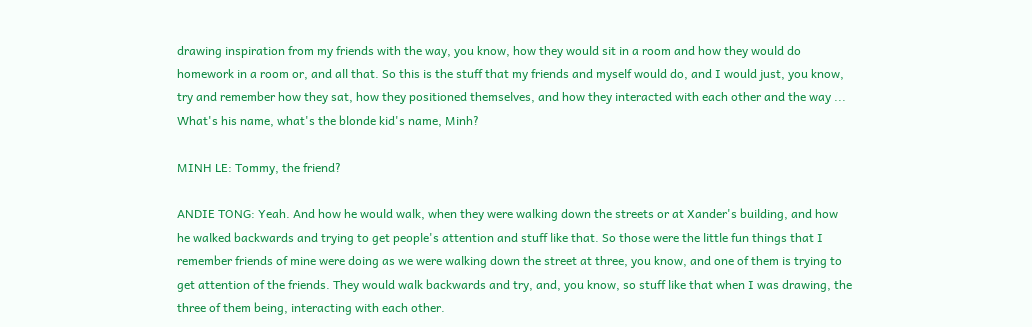drawing inspiration from my friends with the way, you know, how they would sit in a room and how they would do homework in a room or, and all that. So this is the stuff that my friends and myself would do, and I would just, you know, try and remember how they sat, how they positioned themselves, and how they interacted with each other and the way ... What's his name, what's the blonde kid's name, Minh?

MINH LE: Tommy, the friend?

ANDIE TONG: Yeah. And how he would walk, when they were walking down the streets or at Xander's building, and how he walked backwards and trying to get people's attention and stuff like that. So those were the little fun things that I remember friends of mine were doing as we were walking down the street at three, you know, and one of them is trying to get attention of the friends. They would walk backwards and try, and, you know, so stuff like that when I was drawing, the three of them being, interacting with each other.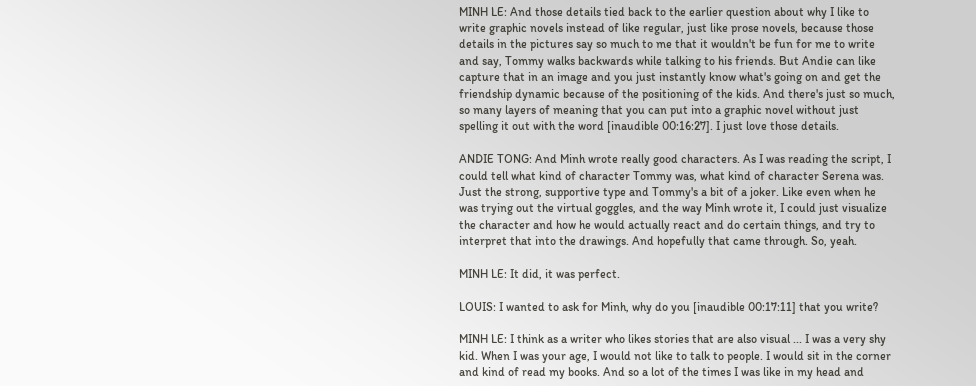MINH LE: And those details tied back to the earlier question about why I like to write graphic novels instead of like regular, just like prose novels, because those details in the pictures say so much to me that it wouldn't be fun for me to write and say, Tommy walks backwards while talking to his friends. But Andie can like capture that in an image and you just instantly know what's going on and get the friendship dynamic because of the positioning of the kids. And there's just so much, so many layers of meaning that you can put into a graphic novel without just spelling it out with the word [inaudible 00:16:27]. I just love those details.

ANDIE TONG: And Minh wrote really good characters. As I was reading the script, I could tell what kind of character Tommy was, what kind of character Serena was. Just the strong, supportive type and Tommy's a bit of a joker. Like even when he was trying out the virtual goggles, and the way Minh wrote it, I could just visualize the character and how he would actually react and do certain things, and try to interpret that into the drawings. And hopefully that came through. So, yeah.

MINH LE: It did, it was perfect.

LOUIS: I wanted to ask for Minh, why do you [inaudible 00:17:11] that you write?

MINH LE: I think as a writer who likes stories that are also visual ... I was a very shy kid. When I was your age, I would not like to talk to people. I would sit in the corner and kind of read my books. And so a lot of the times I was like in my head and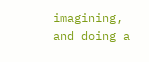imagining, and doing a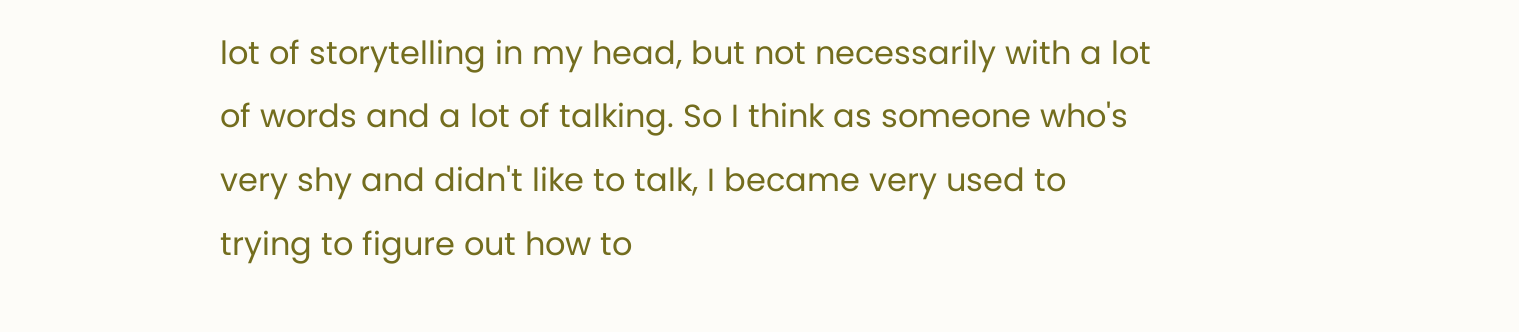lot of storytelling in my head, but not necessarily with a lot of words and a lot of talking. So I think as someone who's very shy and didn't like to talk, I became very used to trying to figure out how to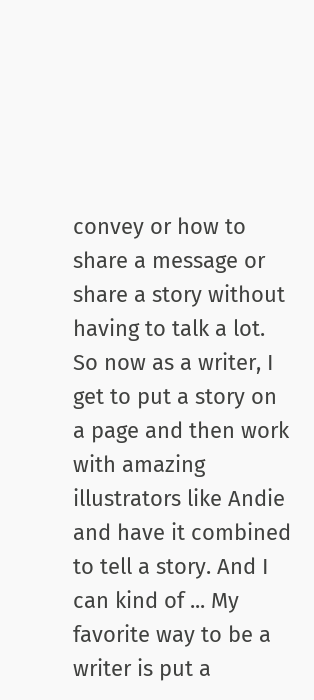convey or how to share a message or share a story without having to talk a lot. So now as a writer, I get to put a story on a page and then work with amazing illustrators like Andie and have it combined to tell a story. And I can kind of ... My favorite way to be a writer is put a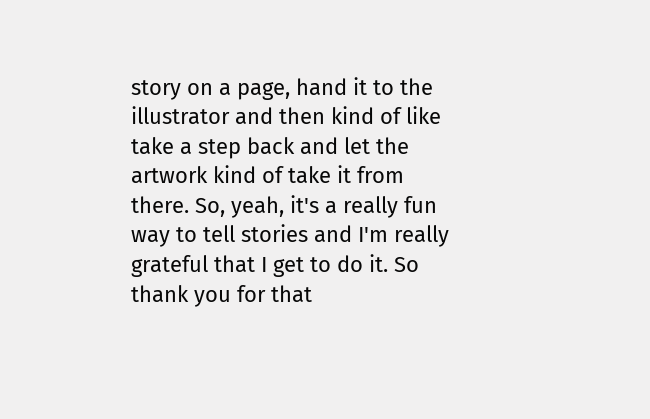story on a page, hand it to the illustrator and then kind of like take a step back and let the artwork kind of take it from there. So, yeah, it's a really fun way to tell stories and I'm really grateful that I get to do it. So thank you for that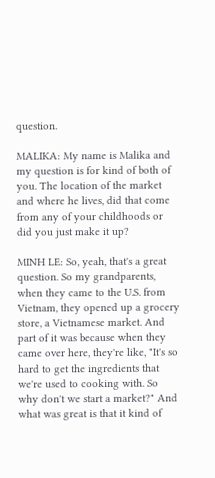question.

MALIKA: My name is Malika and my question is for kind of both of you. The location of the market and where he lives, did that come from any of your childhoods or did you just make it up?

MINH LE: So, yeah, that's a great question. So my grandparents, when they came to the U.S. from Vietnam, they opened up a grocery store, a Vietnamese market. And part of it was because when they came over here, they're like, "It's so hard to get the ingredients that we're used to cooking with. So why don't we start a market?" And what was great is that it kind of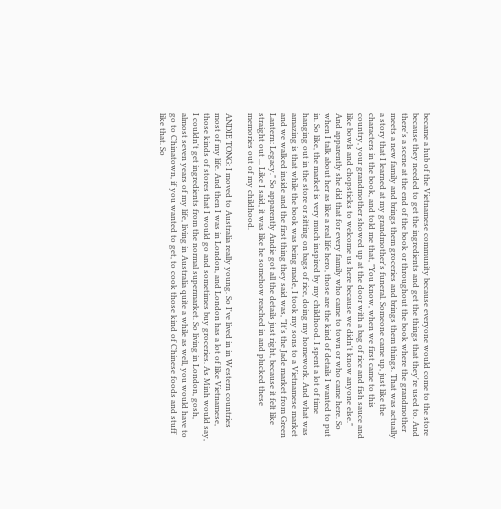became a hub of the Vietnamese community because everyone would come to the store because they needed to get the ingredients and get the things that they're used to. And there's a scene at the end of the book or throughout the book where the grandmother meets a new family and brings them groceries and brings them things. That was actually a story that I learned at my grandmother's funeral. Someone came up, just like the characters in the book, and told me that, "You know, when we first came to this country, your grandmother showed up at the door with a bag of rice and fish sauce and like bowls and chopsticks to welcome us here because we didn't know anyone else." And apparently she did that for every family who came to town or who came here. So when I talk about her as like a real life hero, those are the kind of details I wanted to put in. So like, the market is very much inspired by my childhood. I spent a lot of time hanging out in the store or sitting on bags of rice, doing my homework. And what was amazing is that while the book was being made, I took my sons to a Vietnamese market and we walked inside and the first thing they said was, "It's the Jade market from Green Lantern: Legacy." So apparently Andie got all the details just right, because it felt like straight out ... Like I said, it was like he somehow reached in and plucked these memories out of my childhood.

ANDIE TONG: I moved to Australia really young. So I've lived in in Western countries most of my life. And then I was in London, and London has a lot of like Vietnamese, those kinds of stores that I would go and sometimes buy groceries. As Minh would say, I couldn't get ingredients from the normal supermarket. So living in London, gosh, almost seven years of my life, living in Australia quite a while as well, you would have to go to Chinatown, if you wanted to get, to cook those kind of Chinese foods and stuff like that. So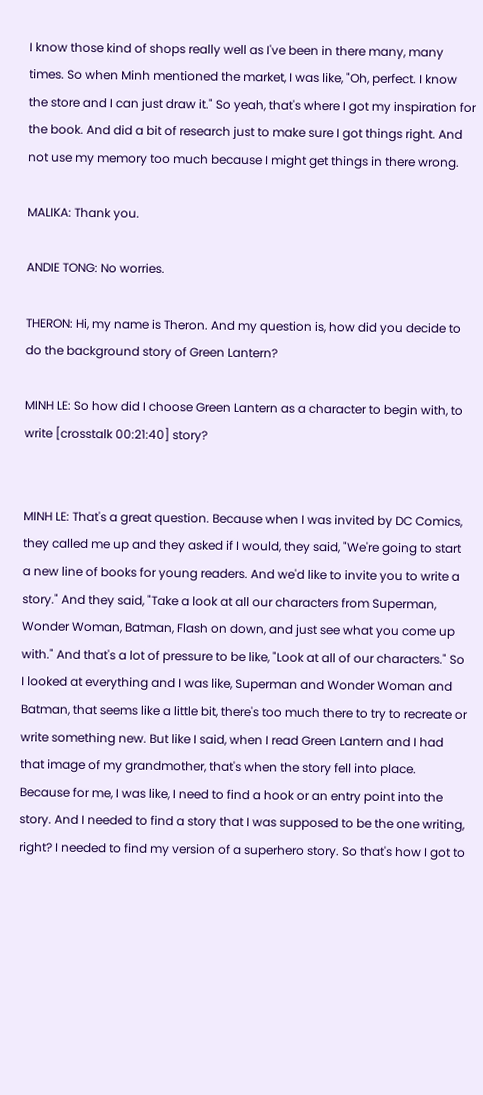I know those kind of shops really well as I've been in there many, many times. So when Minh mentioned the market, I was like, "Oh, perfect. I know the store and I can just draw it." So yeah, that's where I got my inspiration for the book. And did a bit of research just to make sure I got things right. And not use my memory too much because I might get things in there wrong.

MALIKA: Thank you.

ANDIE TONG: No worries.

THERON: Hi, my name is Theron. And my question is, how did you decide to do the background story of Green Lantern?

MINH LE: So how did I choose Green Lantern as a character to begin with, to write [crosstalk 00:21:40] story?


MINH LE: That's a great question. Because when I was invited by DC Comics, they called me up and they asked if I would, they said, "We're going to start a new line of books for young readers. And we'd like to invite you to write a story." And they said, "Take a look at all our characters from Superman, Wonder Woman, Batman, Flash on down, and just see what you come up with." And that's a lot of pressure to be like, "Look at all of our characters." So I looked at everything and I was like, Superman and Wonder Woman and Batman, that seems like a little bit, there's too much there to try to recreate or write something new. But like I said, when I read Green Lantern and I had that image of my grandmother, that's when the story fell into place. Because for me, I was like, I need to find a hook or an entry point into the story. And I needed to find a story that I was supposed to be the one writing, right? I needed to find my version of a superhero story. So that's how I got to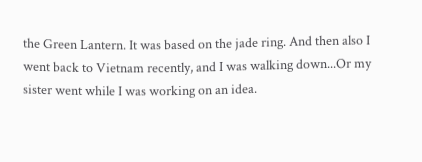the Green Lantern. It was based on the jade ring. And then also I went back to Vietnam recently, and I was walking down...Or my sister went while I was working on an idea.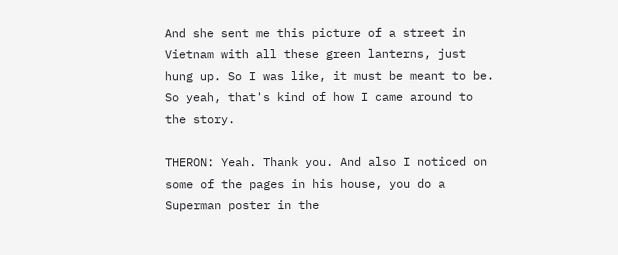And she sent me this picture of a street in Vietnam with all these green lanterns, just hung up. So I was like, it must be meant to be. So yeah, that's kind of how I came around to the story.

THERON: Yeah. Thank you. And also I noticed on some of the pages in his house, you do a Superman poster in the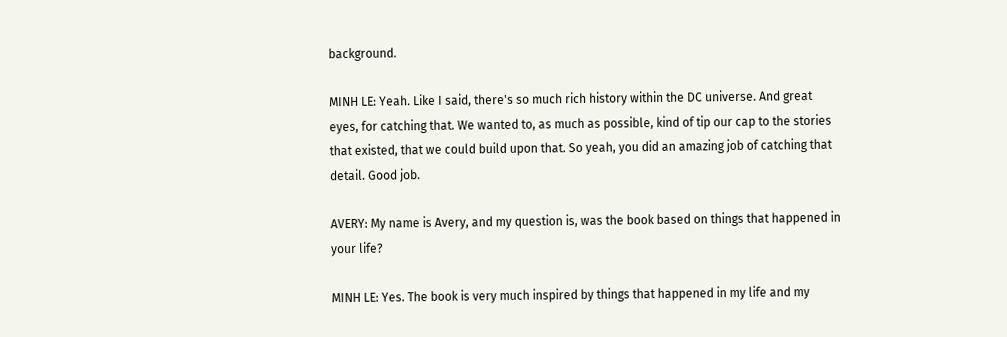background.

MINH LE: Yeah. Like I said, there's so much rich history within the DC universe. And great eyes, for catching that. We wanted to, as much as possible, kind of tip our cap to the stories that existed, that we could build upon that. So yeah, you did an amazing job of catching that detail. Good job.

AVERY: My name is Avery, and my question is, was the book based on things that happened in your life?

MINH LE: Yes. The book is very much inspired by things that happened in my life and my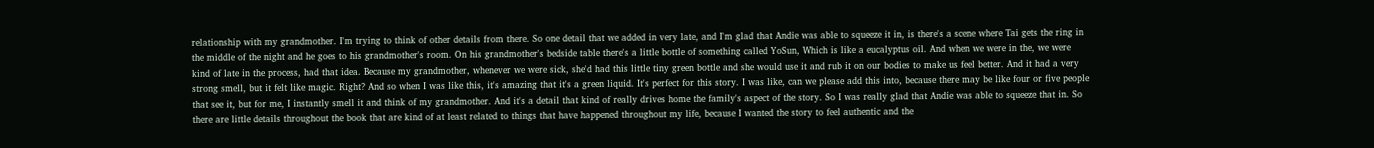relationship with my grandmother. I'm trying to think of other details from there. So one detail that we added in very late, and I'm glad that Andie was able to squeeze it in, is there's a scene where Tai gets the ring in the middle of the night and he goes to his grandmother's room. On his grandmother's bedside table there's a little bottle of something called YoSun, Which is like a eucalyptus oil. And when we were in the, we were kind of late in the process, had that idea. Because my grandmother, whenever we were sick, she'd had this little tiny green bottle and she would use it and rub it on our bodies to make us feel better. And it had a very strong smell, but it felt like magic. Right? And so when I was like this, it's amazing that it's a green liquid. It's perfect for this story. I was like, can we please add this into, because there may be like four or five people that see it, but for me, I instantly smell it and think of my grandmother. And it's a detail that kind of really drives home the family's aspect of the story. So I was really glad that Andie was able to squeeze that in. So there are little details throughout the book that are kind of at least related to things that have happened throughout my life, because I wanted the story to feel authentic and the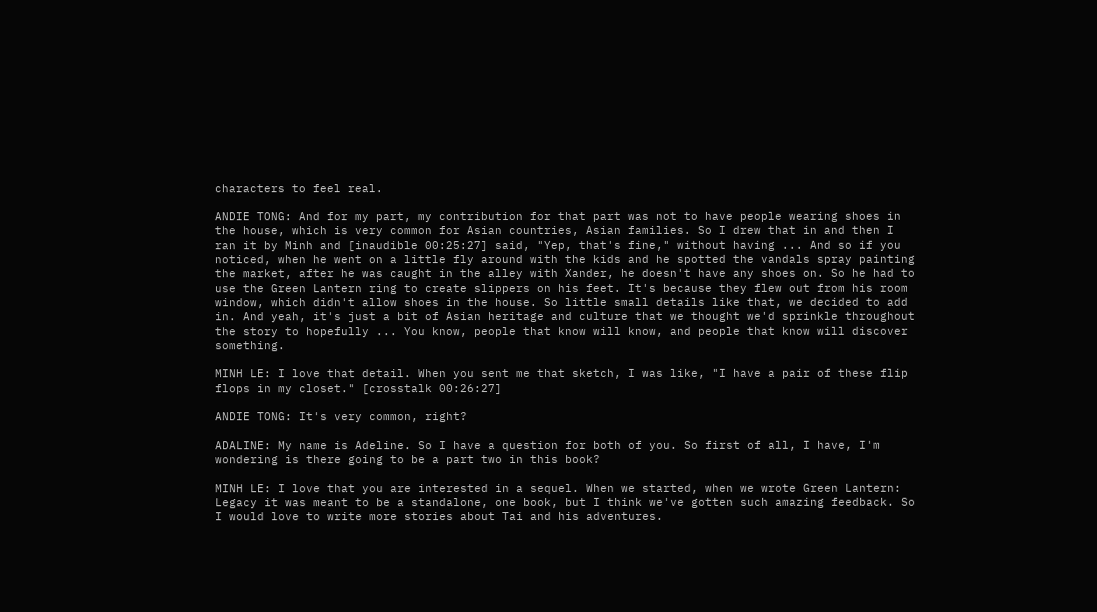characters to feel real.

ANDIE TONG: And for my part, my contribution for that part was not to have people wearing shoes in the house, which is very common for Asian countries, Asian families. So I drew that in and then I ran it by Minh and [inaudible 00:25:27] said, "Yep, that's fine," without having ... And so if you noticed, when he went on a little fly around with the kids and he spotted the vandals spray painting the market, after he was caught in the alley with Xander, he doesn't have any shoes on. So he had to use the Green Lantern ring to create slippers on his feet. It's because they flew out from his room window, which didn't allow shoes in the house. So little small details like that, we decided to add in. And yeah, it's just a bit of Asian heritage and culture that we thought we'd sprinkle throughout the story to hopefully ... You know, people that know will know, and people that know will discover something.

MINH LE: I love that detail. When you sent me that sketch, I was like, "I have a pair of these flip flops in my closet." [crosstalk 00:26:27]

ANDIE TONG: It's very common, right?

ADALINE: My name is Adeline. So I have a question for both of you. So first of all, I have, I'm wondering is there going to be a part two in this book?

MINH LE: I love that you are interested in a sequel. When we started, when we wrote Green Lantern: Legacy it was meant to be a standalone, one book, but I think we've gotten such amazing feedback. So I would love to write more stories about Tai and his adventures.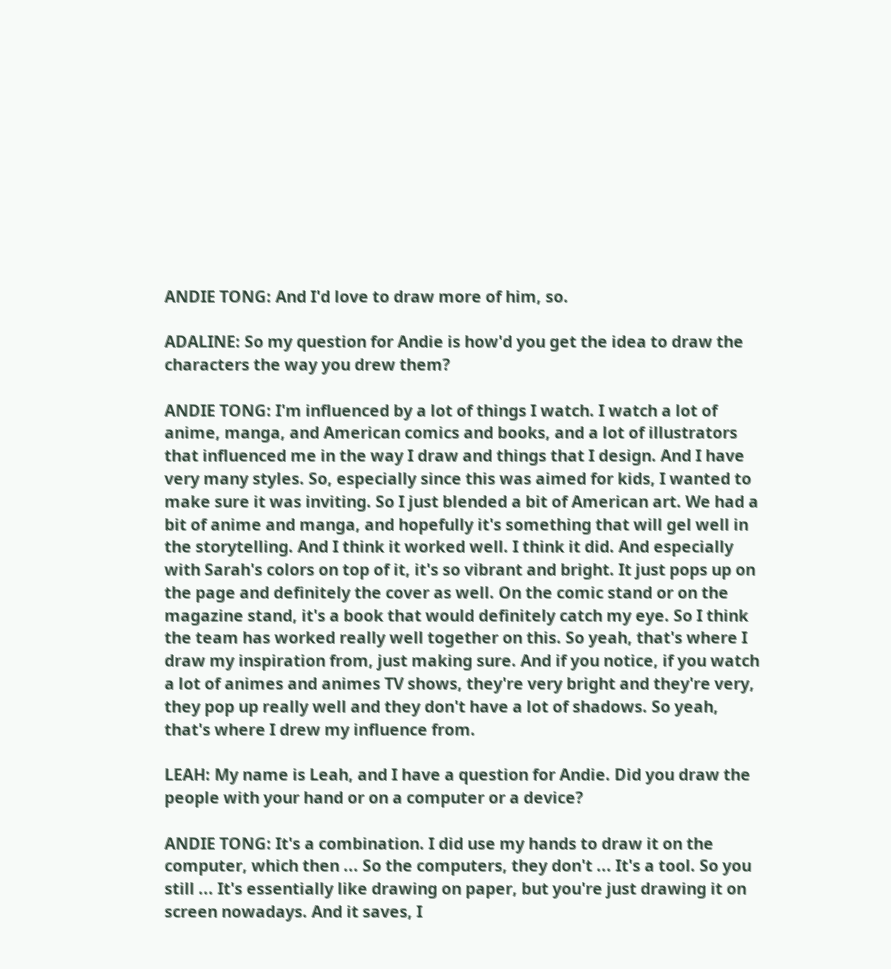ANDIE TONG: And I'd love to draw more of him, so.

ADALINE: So my question for Andie is how'd you get the idea to draw the characters the way you drew them?

ANDIE TONG: I'm influenced by a lot of things I watch. I watch a lot of anime, manga, and American comics and books, and a lot of illustrators that influenced me in the way I draw and things that I design. And I have very many styles. So, especially since this was aimed for kids, I wanted to make sure it was inviting. So I just blended a bit of American art. We had a bit of anime and manga, and hopefully it's something that will gel well in the storytelling. And I think it worked well. I think it did. And especially with Sarah's colors on top of it, it's so vibrant and bright. It just pops up on the page and definitely the cover as well. On the comic stand or on the magazine stand, it's a book that would definitely catch my eye. So I think the team has worked really well together on this. So yeah, that's where I draw my inspiration from, just making sure. And if you notice, if you watch a lot of animes and animes TV shows, they're very bright and they're very, they pop up really well and they don't have a lot of shadows. So yeah, that's where I drew my influence from.

LEAH: My name is Leah, and I have a question for Andie. Did you draw the people with your hand or on a computer or a device?

ANDIE TONG: It's a combination. I did use my hands to draw it on the computer, which then ... So the computers, they don't ... It's a tool. So you still ... It's essentially like drawing on paper, but you're just drawing it on screen nowadays. And it saves, I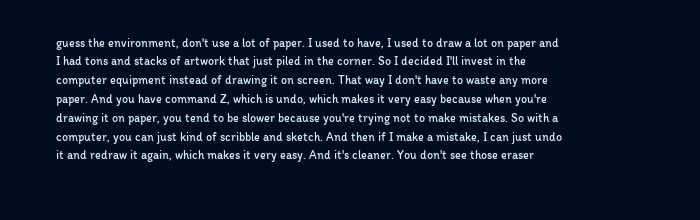guess the environment, don't use a lot of paper. I used to have, I used to draw a lot on paper and I had tons and stacks of artwork that just piled in the corner. So I decided I'll invest in the computer equipment instead of drawing it on screen. That way I don't have to waste any more paper. And you have command Z, which is undo, which makes it very easy because when you're drawing it on paper, you tend to be slower because you're trying not to make mistakes. So with a computer, you can just kind of scribble and sketch. And then if I make a mistake, I can just undo it and redraw it again, which makes it very easy. And it's cleaner. You don't see those eraser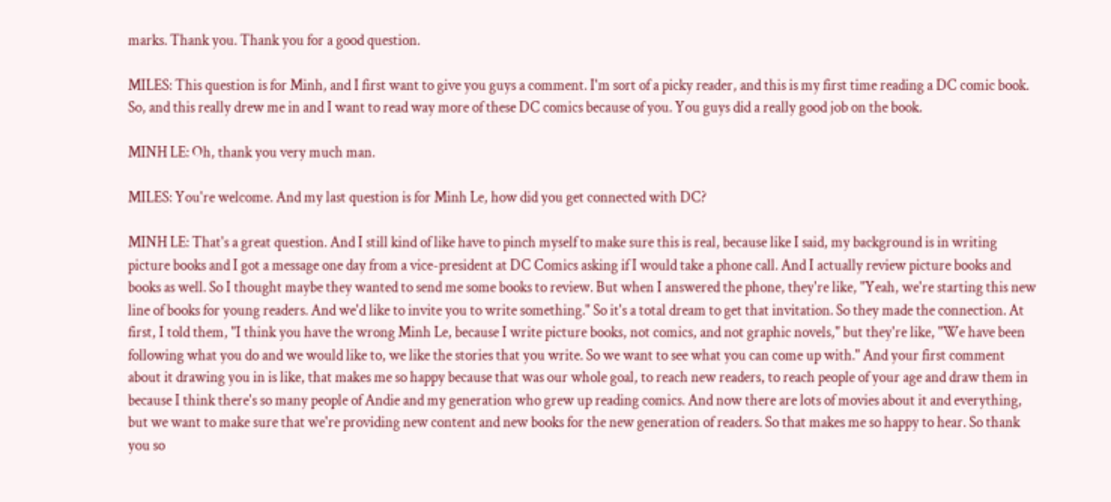marks. Thank you. Thank you for a good question.

MILES: This question is for Minh, and I first want to give you guys a comment. I'm sort of a picky reader, and this is my first time reading a DC comic book. So, and this really drew me in and I want to read way more of these DC comics because of you. You guys did a really good job on the book.

MINH LE: Oh, thank you very much man.

MILES: You're welcome. And my last question is for Minh Le, how did you get connected with DC?

MINH LE: That's a great question. And I still kind of like have to pinch myself to make sure this is real, because like I said, my background is in writing picture books and I got a message one day from a vice-president at DC Comics asking if I would take a phone call. And I actually review picture books and books as well. So I thought maybe they wanted to send me some books to review. But when I answered the phone, they're like, "Yeah, we're starting this new line of books for young readers. And we'd like to invite you to write something." So it's a total dream to get that invitation. So they made the connection. At first, I told them, "I think you have the wrong Minh Le, because I write picture books, not comics, and not graphic novels," but they're like, "We have been following what you do and we would like to, we like the stories that you write. So we want to see what you can come up with." And your first comment about it drawing you in is like, that makes me so happy because that was our whole goal, to reach new readers, to reach people of your age and draw them in because I think there's so many people of Andie and my generation who grew up reading comics. And now there are lots of movies about it and everything, but we want to make sure that we're providing new content and new books for the new generation of readers. So that makes me so happy to hear. So thank you so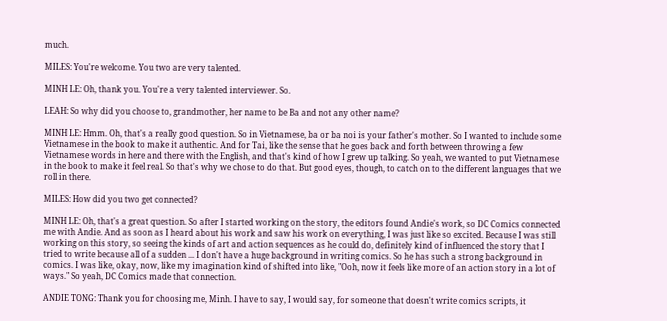much.

MILES: You're welcome. You two are very talented.

MINH LE: Oh, thank you. You're a very talented interviewer. So.

LEAH: So why did you choose to, grandmother, her name to be Ba and not any other name?

MINH LE: Hmm. Oh, that's a really good question. So in Vietnamese, ba or ba noi is your father's mother. So I wanted to include some Vietnamese in the book to make it authentic. And for Tai, like the sense that he goes back and forth between throwing a few Vietnamese words in here and there with the English, and that's kind of how I grew up talking. So yeah, we wanted to put Vietnamese in the book to make it feel real. So that's why we chose to do that. But good eyes, though, to catch on to the different languages that we roll in there.

MILES: How did you two get connected?

MINH LE: Oh, that's a great question. So after I started working on the story, the editors found Andie's work, so DC Comics connected me with Andie. And as soon as I heard about his work and saw his work on everything, I was just like so excited. Because I was still working on this story, so seeing the kinds of art and action sequences as he could do, definitely kind of influenced the story that I tried to write because all of a sudden ... I don't have a huge background in writing comics. So he has such a strong background in comics. I was like, okay, now, like my imagination kind of shifted into like, "Ooh, now it feels like more of an action story in a lot of ways." So yeah, DC Comics made that connection.

ANDIE TONG: Thank you for choosing me, Minh. I have to say, I would say, for someone that doesn't write comics scripts, it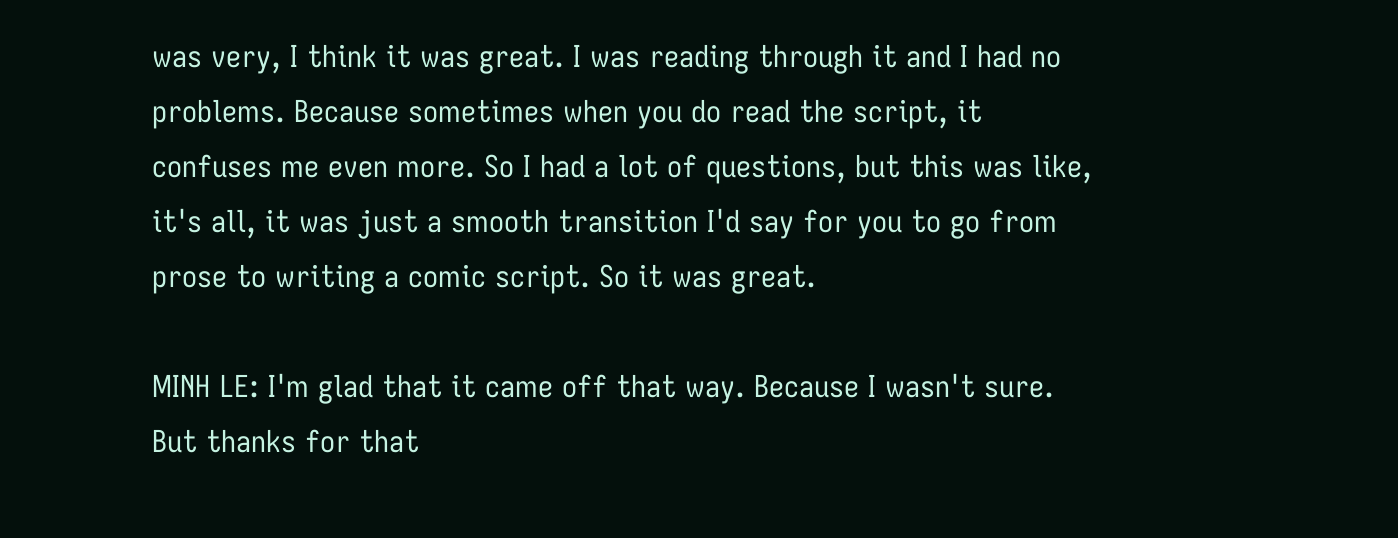was very, I think it was great. I was reading through it and I had no problems. Because sometimes when you do read the script, it confuses me even more. So I had a lot of questions, but this was like, it's all, it was just a smooth transition I'd say for you to go from prose to writing a comic script. So it was great.

MINH LE: I'm glad that it came off that way. Because I wasn't sure. But thanks for that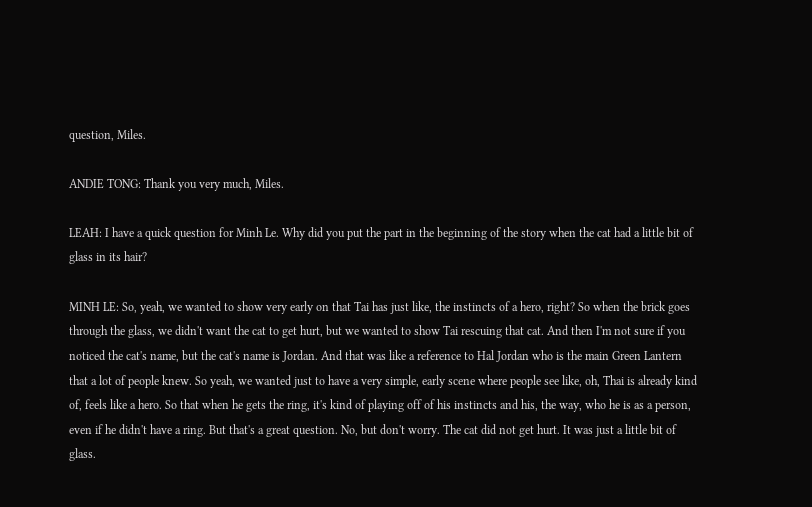question, Miles.

ANDIE TONG: Thank you very much, Miles.

LEAH: I have a quick question for Minh Le. Why did you put the part in the beginning of the story when the cat had a little bit of glass in its hair?

MINH LE: So, yeah, we wanted to show very early on that Tai has just like, the instincts of a hero, right? So when the brick goes through the glass, we didn't want the cat to get hurt, but we wanted to show Tai rescuing that cat. And then I'm not sure if you noticed the cat's name, but the cat's name is Jordan. And that was like a reference to Hal Jordan who is the main Green Lantern that a lot of people knew. So yeah, we wanted just to have a very simple, early scene where people see like, oh, Thai is already kind of, feels like a hero. So that when he gets the ring, it's kind of playing off of his instincts and his, the way, who he is as a person, even if he didn't have a ring. But that's a great question. No, but don't worry. The cat did not get hurt. It was just a little bit of glass.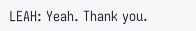LEAH: Yeah. Thank you.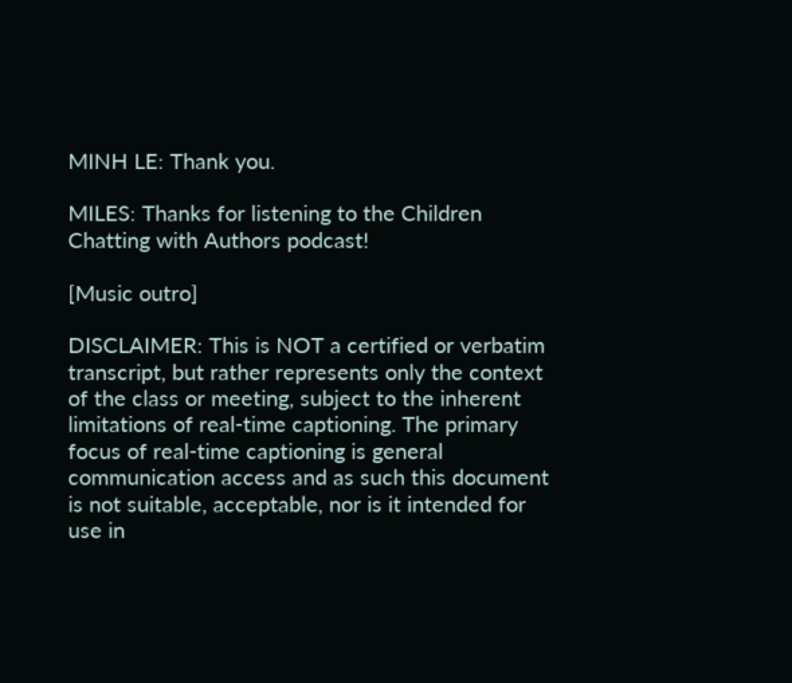MINH LE: Thank you.

MILES: Thanks for listening to the Children Chatting with Authors podcast!

[Music outro]

DISCLAIMER: This is NOT a certified or verbatim transcript, but rather represents only the context of the class or meeting, subject to the inherent limitations of real-time captioning. The primary focus of real-time captioning is general communication access and as such this document is not suitable, acceptable, nor is it intended for use in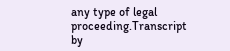any type of legal proceeding.Transcript by